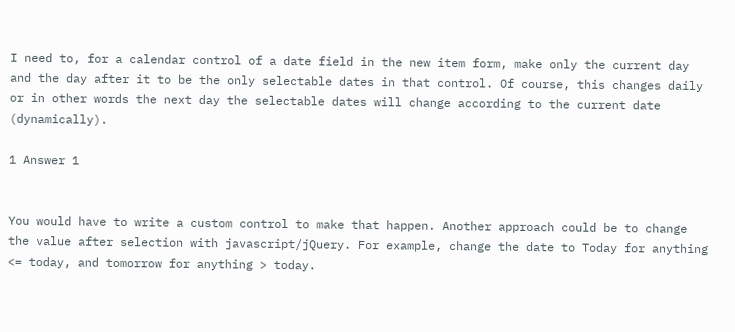I need to, for a calendar control of a date field in the new item form, make only the current day and the day after it to be the only selectable dates in that control. Of course, this changes daily or in other words the next day the selectable dates will change according to the current date (dynamically).

1 Answer 1


You would have to write a custom control to make that happen. Another approach could be to change the value after selection with javascript/jQuery. For example, change the date to Today for anything <= today, and tomorrow for anything > today.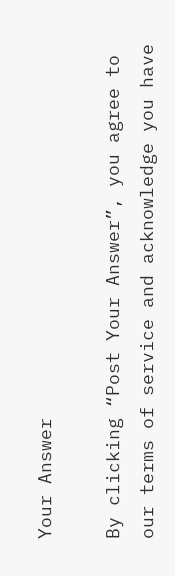Your Answer

By clicking “Post Your Answer”, you agree to our terms of service and acknowledge you have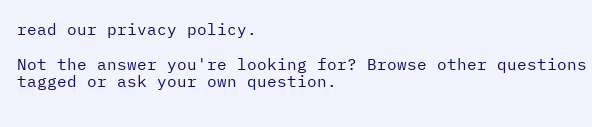read our privacy policy.

Not the answer you're looking for? Browse other questions tagged or ask your own question.